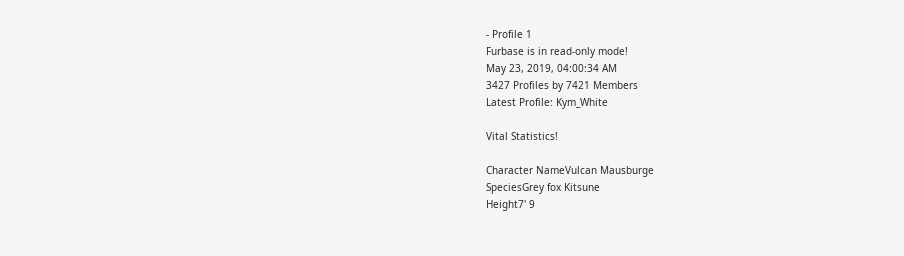- Profile 1
Furbase is in read-only mode!
May 23, 2019, 04:00:34 AM
3427 Profiles by 7421 Members
Latest Profile: Kym_White

Vital Statistics!

Character NameVulcan Mausburge
SpeciesGrey fox Kitsune
Height7' 9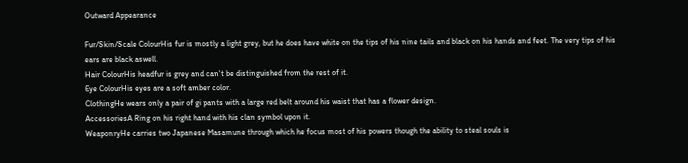Outward Appearance

Fur/Skin/Scale ColourHis fur is mostly a light grey, but he does have white on the tips of his nine tails and black on his hands and feet. The very tips of his ears are black aswell.
Hair ColourHis headfur is grey and can't be distinguished from the rest of it.
Eye ColourHis eyes are a soft amber color.
ClothingHe wears only a pair of gi pants with a large red belt around his waist that has a flower design.
AccessoriesA Ring on his right hand with his clan symbol upon it.
WeaponryHe carries two Japanese Masamune through which he focus most of his powers though the ability to steal souls is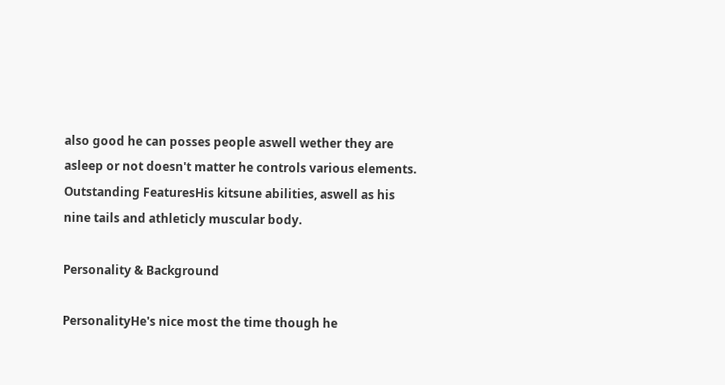also good he can posses people aswell wether they are asleep or not doesn't matter he controls various elements.
Outstanding FeaturesHis kitsune abilities, aswell as his nine tails and athleticly muscular body.

Personality & Background

PersonalityHe's nice most the time though he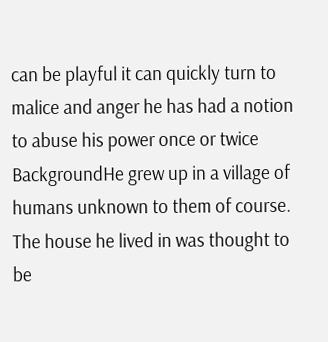can be playful it can quickly turn to malice and anger he has had a notion to abuse his power once or twice
BackgroundHe grew up in a village of humans unknown to them of course. The house he lived in was thought to be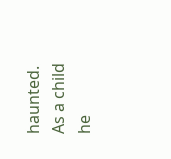haunted. As a child he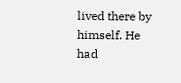lived there by himself. He had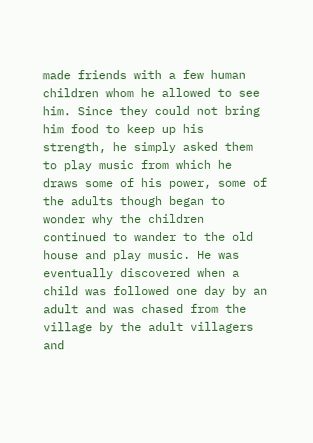made friends with a few human children whom he allowed to see him. Since they could not bring him food to keep up his strength, he simply asked them to play music from which he draws some of his power, some of the adults though began to wonder why the children continued to wander to the old house and play music. He was eventually discovered when a child was followed one day by an adult and was chased from the village by the adult villagers and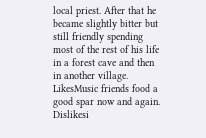local priest. After that he became slightly bitter but still friendly spending most of the rest of his life in a forest cave and then in another village.
LikesMusic friends food a good spar now and again.
Dislikesi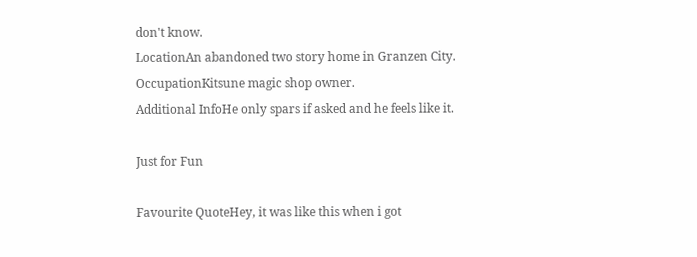don't know.
LocationAn abandoned two story home in Granzen City.
OccupationKitsune magic shop owner.
Additional InfoHe only spars if asked and he feels like it.

Just for Fun

Favourite QuoteHey, it was like this when i got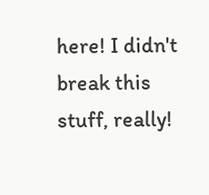here! I didn't break this stuff, really!